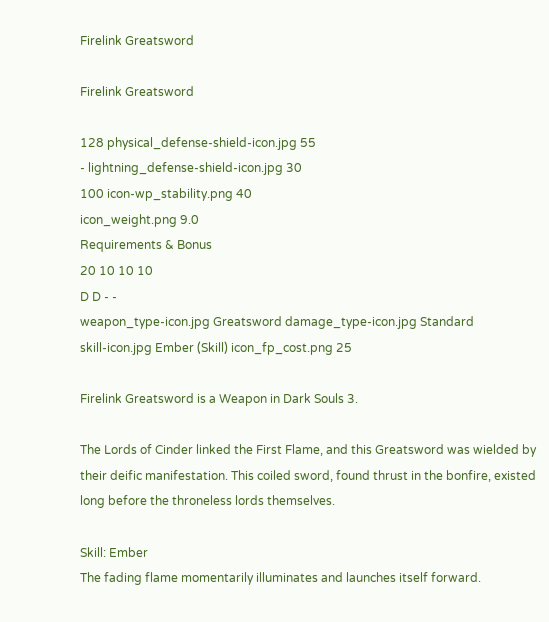Firelink Greatsword

Firelink Greatsword

128 physical_defense-shield-icon.jpg 55
- lightning_defense-shield-icon.jpg 30
100 icon-wp_stability.png 40
icon_weight.png 9.0
Requirements & Bonus
20 10 10 10
D D - -
weapon_type-icon.jpg Greatsword damage_type-icon.jpg Standard
skill-icon.jpg Ember (Skill) icon_fp_cost.png 25

Firelink Greatsword is a Weapon in Dark Souls 3.

The Lords of Cinder linked the First Flame, and this Greatsword was wielded by their deific manifestation. This coiled sword, found thrust in the bonfire, existed long before the throneless lords themselves.

Skill: Ember
The fading flame momentarily illuminates and launches itself forward.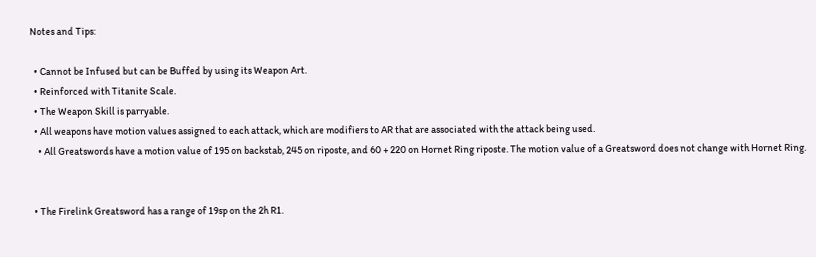Notes and Tips:

  • Cannot be Infused but can be Buffed by using its Weapon Art.
  • Reinforced with Titanite Scale.
  • The Weapon Skill is parryable.
  • All weapons have motion values assigned to each attack, which are modifiers to AR that are associated with the attack being used.
    • All Greatswords have a motion value of 195 on backstab, 245 on riposte, and 60 + 220 on Hornet Ring riposte. The motion value of a Greatsword does not change with Hornet Ring.


  • The Firelink Greatsword has a range of 19sp on the 2h R1.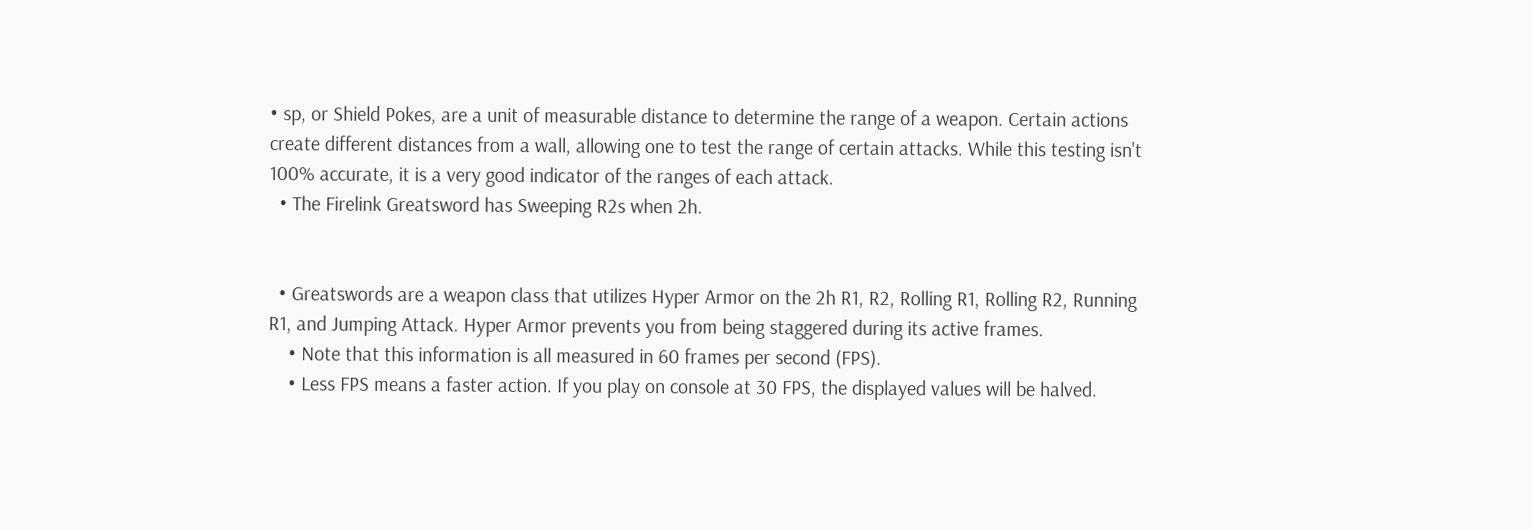• sp, or Shield Pokes, are a unit of measurable distance to determine the range of a weapon. Certain actions create different distances from a wall, allowing one to test the range of certain attacks. While this testing isn't 100% accurate, it is a very good indicator of the ranges of each attack.
  • The Firelink Greatsword has Sweeping R2s when 2h.


  • Greatswords are a weapon class that utilizes Hyper Armor on the 2h R1, R2, Rolling R1, Rolling R2, Running R1, and Jumping Attack. Hyper Armor prevents you from being staggered during its active frames.
    • Note that this information is all measured in 60 frames per second (FPS).
    • Less FPS means a faster action. If you play on console at 30 FPS, the displayed values will be halved.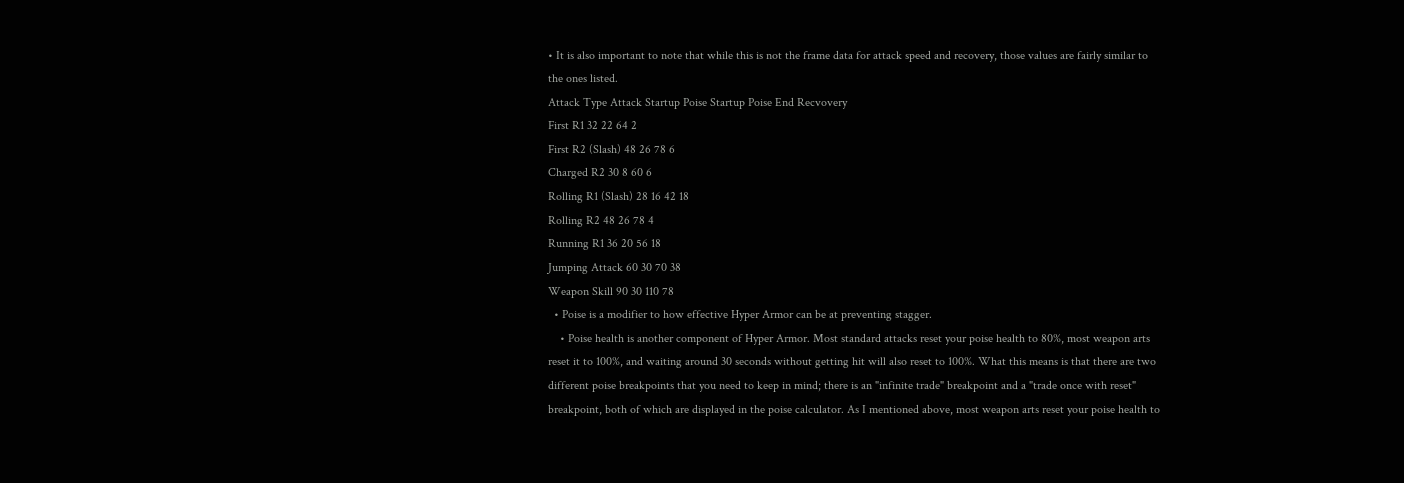• It is also important to note that while this is not the frame data for attack speed and recovery, those values are fairly similar to the ones listed.
Attack Type Attack Startup Poise Startup Poise End Recvovery
First R1 32 22 64 2
First R2 (Slash) 48 26 78 6
Charged R2 30 8 60 6
Rolling R1 (Slash) 28 16 42 18
Rolling R2 48 26 78 4
Running R1 36 20 56 18
Jumping Attack 60 30 70 38
Weapon Skill 90 30 110 78
  • Poise is a modifier to how effective Hyper Armor can be at preventing stagger.
    • Poise health is another component of Hyper Armor. Most standard attacks reset your poise health to 80%, most weapon arts reset it to 100%, and waiting around 30 seconds without getting hit will also reset to 100%. What this means is that there are two different poise breakpoints that you need to keep in mind; there is an "infinite trade" breakpoint and a "trade once with reset" breakpoint, both of which are displayed in the poise calculator. As I mentioned above, most weapon arts reset your poise health to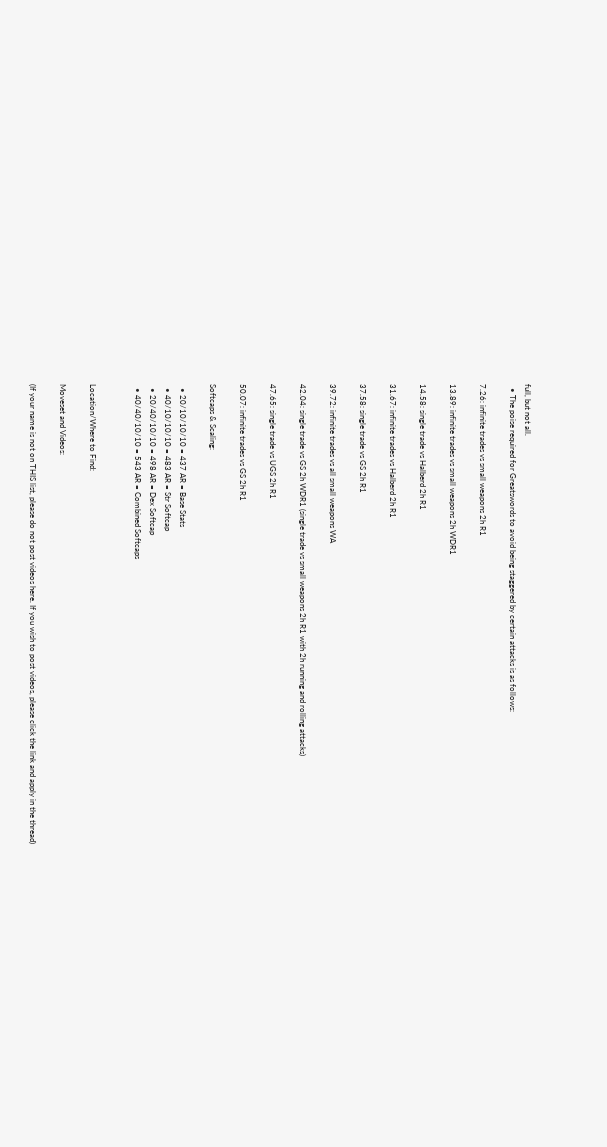full, but not all.
  • The poise required for Greatswords to avoid being staggered by certain attacks is as follows:

7.26: infinite trades vs small weapons 2h R1

13.89: infinite trades vs small weapons 2h WDR1

14.58: single trade vs Halberd 2h R1

31.67: infinite trades vs Halberd 2h R1

37.58: single trade vs GS 2h R1

39.72: infinite trades vs all small weapons WA

42.04: single trade vs GS 2h WDR1 (single trade vs small weapons 2h R1 with 2h running and rolling attacks)

47.65: single trade vs UGS 2h R1

50.07: infinite trades vs GS 2h R1

Softcaps & Scaling:

  • 20/10/10/10 = 437 AR = Base Stats
  • 40/10/10/10 = 483 AR = Str Softcap
  • 20/40/10/10 = 498 AR = Dex Softcap
  • 40/40/10/10 = 543 AR = Combined Softcaps


Location/Where to Find:

Moveset and Videos:

(If your name is not on THIS list, please do not post videos here. If you wish to post videos, please click the link and apply in the thread)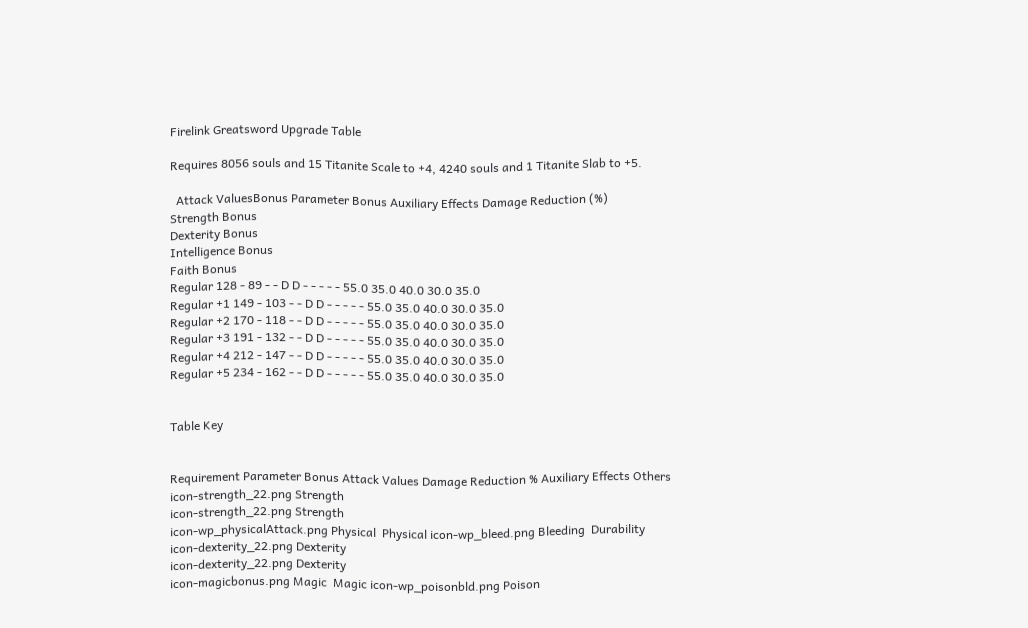Firelink Greatsword Upgrade Table

Requires 8056 souls and 15 Titanite Scale to +4, 4240 souls and 1 Titanite Slab to +5.

  Attack ValuesBonus Parameter Bonus Auxiliary Effects Damage Reduction (%)
Strength Bonus
Dexterity Bonus
Intelligence Bonus
Faith Bonus
Regular 128 - 89 - - D D - - - - - 55.0 35.0 40.0 30.0 35.0
Regular +1 149 - 103 - - D D - - - - - 55.0 35.0 40.0 30.0 35.0
Regular +2 170 - 118 - - D D - - - - - 55.0 35.0 40.0 30.0 35.0
Regular +3 191 - 132 - - D D - - - - - 55.0 35.0 40.0 30.0 35.0
Regular +4 212 - 147 - - D D - - - - - 55.0 35.0 40.0 30.0 35.0
Regular +5 234 - 162 - - D D - - - - - 55.0 35.0 40.0 30.0 35.0


Table Key


Requirement Parameter Bonus Attack Values Damage Reduction % Auxiliary Effects Others
icon-strength_22.png Strength
icon-strength_22.png Strength
icon-wp_physicalAttack.png Physical  Physical icon-wp_bleed.png Bleeding  Durability
icon-dexterity_22.png Dexterity
icon-dexterity_22.png Dexterity
icon-magicbonus.png Magic  Magic icon-wp_poisonbld.png Poison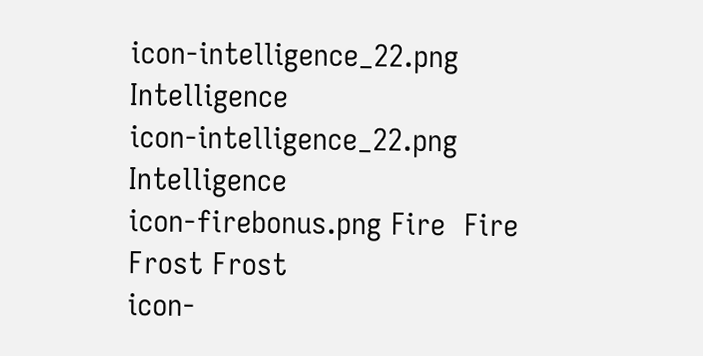icon-intelligence_22.png Intelligence
icon-intelligence_22.png Intelligence
icon-firebonus.png Fire  Fire Frost Frost
icon-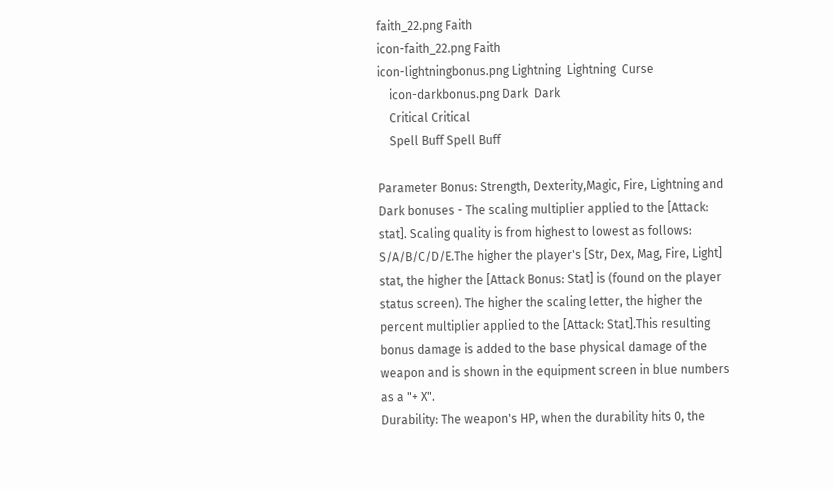faith_22.png Faith
icon-faith_22.png Faith
icon-lightningbonus.png Lightning  Lightning  Curse
    icon-darkbonus.png Dark  Dark
    Critical Critical
    Spell Buff Spell Buff

Parameter Bonus: Strength, Dexterity,Magic, Fire, Lightning and Dark bonuses - The scaling multiplier applied to the [Attack: stat]. Scaling quality is from highest to lowest as follows: S/A/B/C/D/E.The higher the player's [Str, Dex, Mag, Fire, Light] stat, the higher the [Attack Bonus: Stat] is (found on the player status screen). The higher the scaling letter, the higher the percent multiplier applied to the [Attack: Stat].This resulting bonus damage is added to the base physical damage of the weapon and is shown in the equipment screen in blue numbers as a "+ X".
Durability: The weapon's HP, when the durability hits 0, the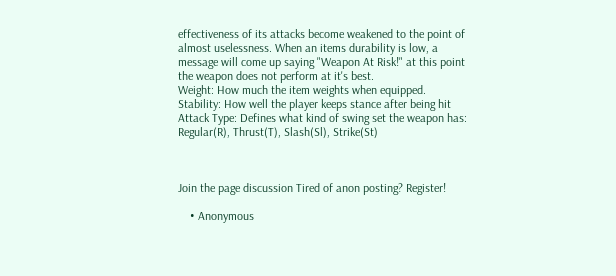effectiveness of its attacks become weakened to the point of almost uselessness. When an items durability is low, a message will come up saying "Weapon At Risk!" at this point the weapon does not perform at it's best.
Weight: How much the item weights when equipped.
Stability: How well the player keeps stance after being hit
Attack Type: Defines what kind of swing set the weapon has: Regular(R), Thrust(T), Slash(Sl), Strike(St)



Join the page discussion Tired of anon posting? Register!

    • Anonymous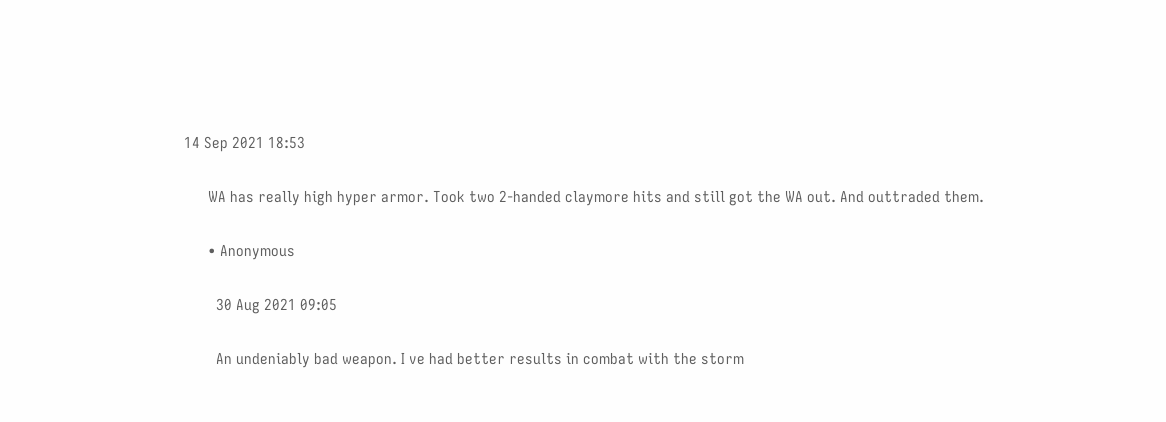14 Sep 2021 18:53

      WA has really high hyper armor. Took two 2-handed claymore hits and still got the WA out. And outtraded them.

      • Anonymous

        30 Aug 2021 09:05

        An undeniably bad weapon. I ve had better results in combat with the storm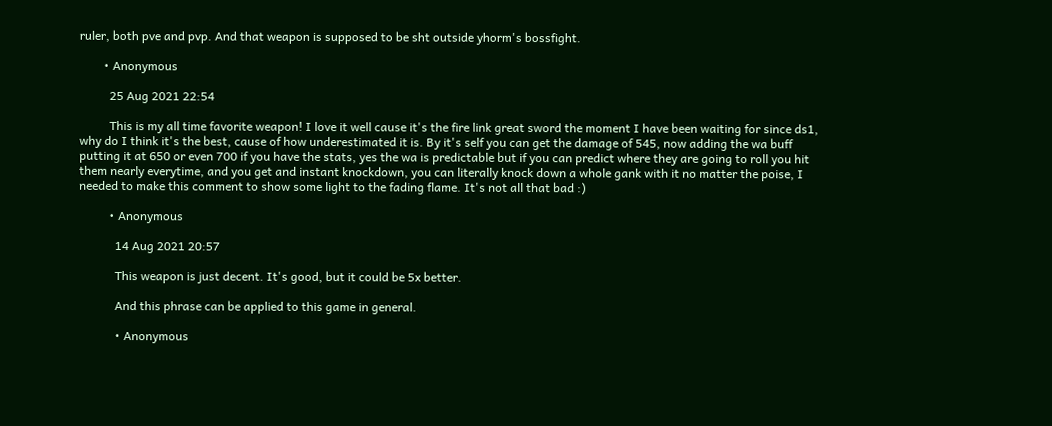ruler, both pve and pvp. And that weapon is supposed to be sht outside yhorm's bossfight.

        • Anonymous

          25 Aug 2021 22:54

          This is my all time favorite weapon! I love it well cause it's the fire link great sword the moment I have been waiting for since ds1, why do I think it's the best, cause of how underestimated it is. By it's self you can get the damage of 545, now adding the wa buff putting it at 650 or even 700 if you have the stats, yes the wa is predictable but if you can predict where they are going to roll you hit them nearly everytime, and you get and instant knockdown, you can literally knock down a whole gank with it no matter the poise, I needed to make this comment to show some light to the fading flame. It's not all that bad :)

          • Anonymous

            14 Aug 2021 20:57

            This weapon is just decent. It's good, but it could be 5x better.

            And this phrase can be applied to this game in general.

            • Anonymous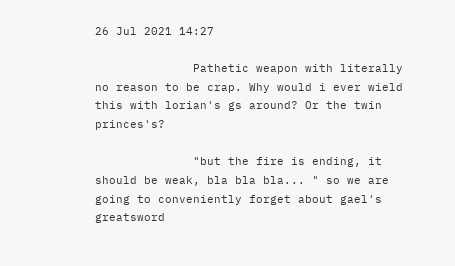26 Jul 2021 14:27

              Pathetic weapon with literally no reason to be crap. Why would i ever wield this with lorian's gs around? Or the twin princes's?

              "but the fire is ending, it should be weak, bla bla bla... " so we are going to conveniently forget about gael's greatsword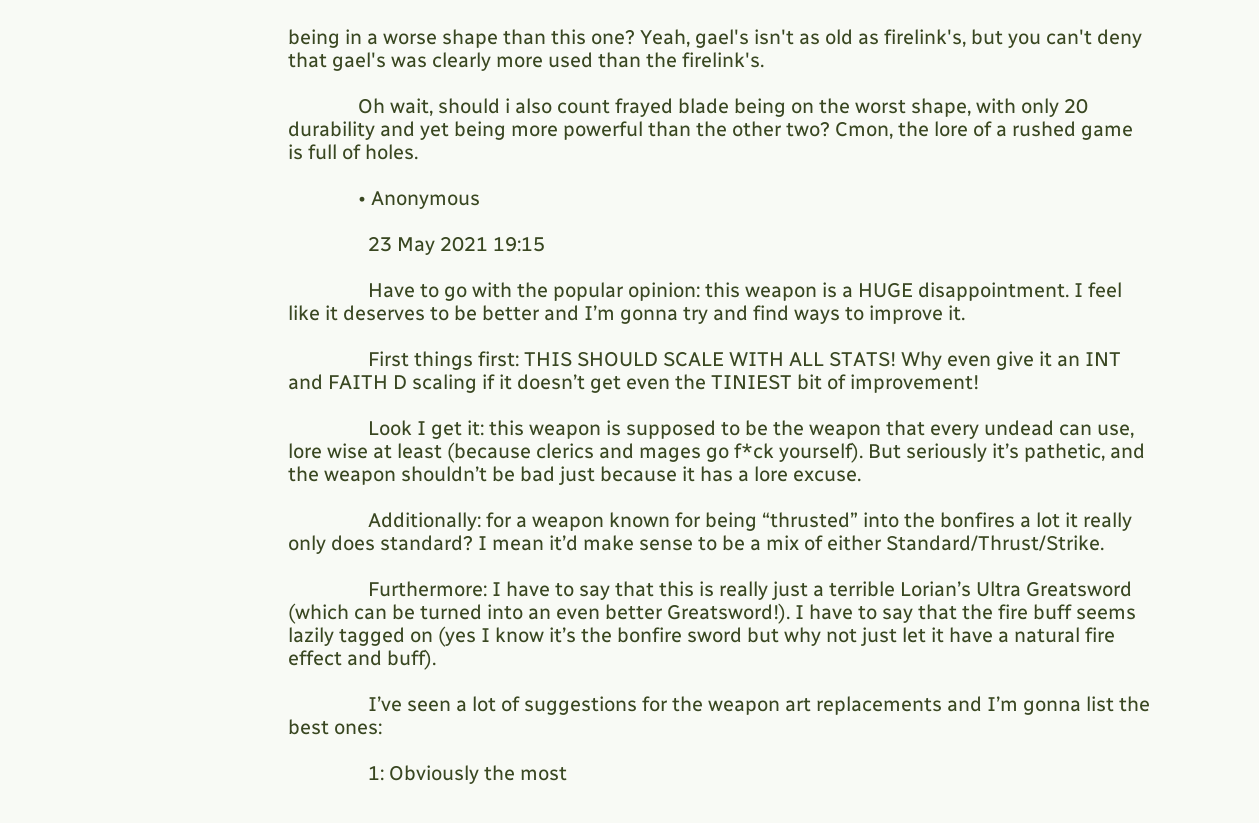being in a worse shape than this one? Yeah, gael's isn't as old as firelink's, but you can't deny that gael's was clearly more used than the firelink's.

              Oh wait, should i also count frayed blade being on the worst shape, with only 20 durability and yet being more powerful than the other two? Cmon, the lore of a rushed game is full of holes.

              • Anonymous

                23 May 2021 19:15

                Have to go with the popular opinion: this weapon is a HUGE disappointment. I feel like it deserves to be better and I’m gonna try and find ways to improve it.

                First things first: THIS SHOULD SCALE WITH ALL STATS! Why even give it an INT and FAITH D scaling if it doesn’t get even the TINIEST bit of improvement!

                Look I get it: this weapon is supposed to be the weapon that every undead can use, lore wise at least (because clerics and mages go f*ck yourself). But seriously it’s pathetic, and the weapon shouldn’t be bad just because it has a lore excuse.

                Additionally: for a weapon known for being “thrusted” into the bonfires a lot it really only does standard? I mean it’d make sense to be a mix of either Standard/Thrust/Strike.

                Furthermore: I have to say that this is really just a terrible Lorian’s Ultra Greatsword (which can be turned into an even better Greatsword!). I have to say that the fire buff seems lazily tagged on (yes I know it’s the bonfire sword but why not just let it have a natural fire effect and buff).

                I’ve seen a lot of suggestions for the weapon art replacements and I’m gonna list the best ones:

                1: Obviously the most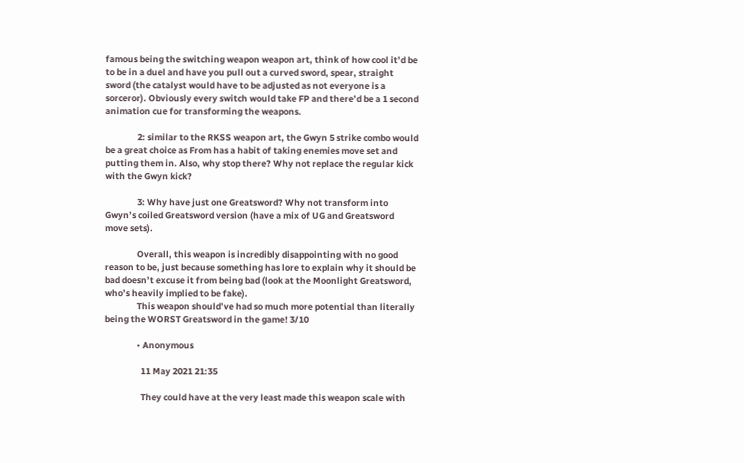famous being the switching weapon weapon art, think of how cool it’d be to be in a duel and have you pull out a curved sword, spear, straight sword (the catalyst would have to be adjusted as not everyone is a sorceror). Obviously every switch would take FP and there’d be a 1 second animation cue for transforming the weapons.

                2: similar to the RKSS weapon art, the Gwyn 5 strike combo would be a great choice as From has a habit of taking enemies move set and putting them in. Also, why stop there? Why not replace the regular kick with the Gwyn kick?

                3: Why have just one Greatsword? Why not transform into Gwyn’s coiled Greatsword version (have a mix of UG and Greatsword move sets).

                Overall, this weapon is incredibly disappointing with no good reason to be, just because something has lore to explain why it should be bad doesn’t excuse it from being bad (look at the Moonlight Greatsword, who’s heavily implied to be fake).
                This weapon should’ve had so much more potential than literally being the WORST Greatsword in the game! 3/10

                • Anonymous

                  11 May 2021 21:35

                  They could have at the very least made this weapon scale with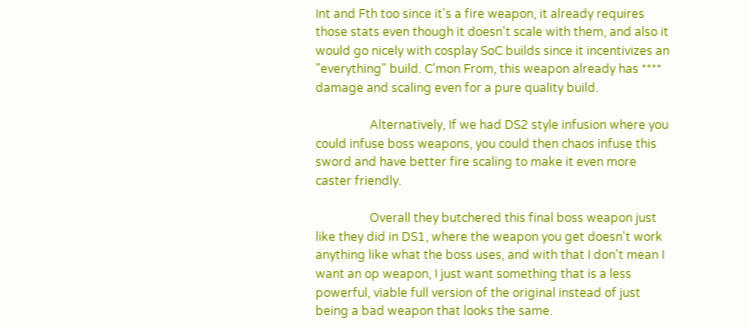Int and Fth too since it's a fire weapon, it already requires those stats even though it doesn't scale with them, and also it would go nicely with cosplay SoC builds since it incentivizes an "everything" build. C'mon From, this weapon already has **** damage and scaling even for a pure quality build.

                  Alternatively, If we had DS2 style infusion where you could infuse boss weapons, you could then chaos infuse this sword and have better fire scaling to make it even more caster friendly.

                  Overall they butchered this final boss weapon just like they did in DS1, where the weapon you get doesn't work anything like what the boss uses, and with that I don't mean I want an op weapon, I just want something that is a less powerful, viable full version of the original instead of just being a bad weapon that looks the same.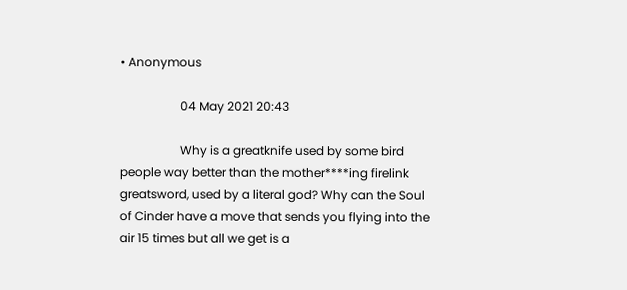• Anonymous

                    04 May 2021 20:43

                    Why is a greatknife used by some bird people way better than the mother****ing firelink greatsword, used by a literal god? Why can the Soul of Cinder have a move that sends you flying into the air 15 times but all we get is a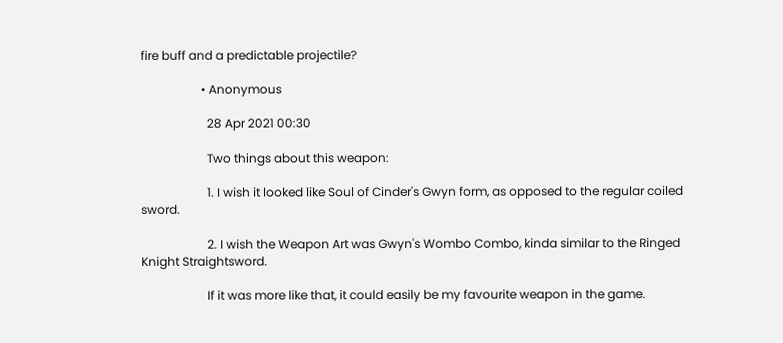fire buff and a predictable projectile?

                    • Anonymous

                      28 Apr 2021 00:30

                      Two things about this weapon:

                      1. I wish it looked like Soul of Cinder's Gwyn form, as opposed to the regular coiled sword.

                      2. I wish the Weapon Art was Gwyn's Wombo Combo, kinda similar to the Ringed Knight Straightsword.

                      If it was more like that, it could easily be my favourite weapon in the game.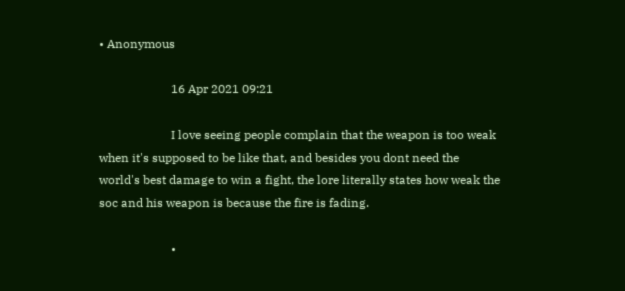• Anonymous

                        16 Apr 2021 09:21

                        I love seeing people complain that the weapon is too weak when it's supposed to be like that, and besides you dont need the world's best damage to win a fight, the lore literally states how weak the soc and his weapon is because the fire is fading.

                        •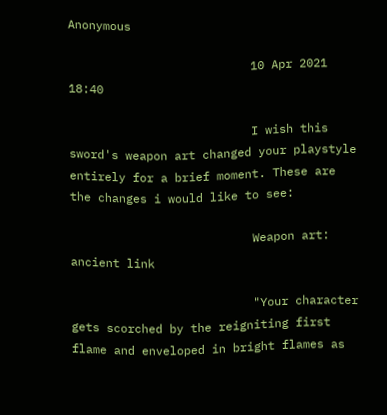Anonymous

                          10 Apr 2021 18:40

                          I wish this sword's weapon art changed your playstyle entirely for a brief moment. These are the changes i would like to see:

                          Weapon art: ancient link

                          "Your character gets scorched by the reigniting first flame and enveloped in bright flames as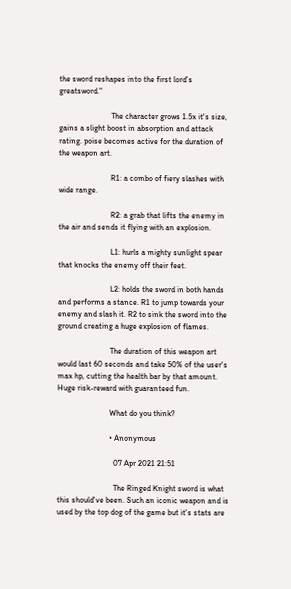the sword reshapes into the first lord's greatsword."

                          The character grows 1.5x it's size, gains a slight boost in absorption and attack rating. poise becomes active for the duration of the weapon art.

                          R1: a combo of fiery slashes with wide range.

                          R2: a grab that lifts the enemy in the air and sends it flying with an explosion.

                          L1: hurls a mighty sunlight spear that knocks the enemy off their feet.

                          L2: holds the sword in both hands and performs a stance. R1 to jump towards your enemy and slash it. R2 to sink the sword into the ground creating a huge explosion of flames.

                          The duration of this weapon art would last 60 seconds and take 50% of the user's max hp, cutting the health bar by that amount. Huge risk-reward with guaranteed fun.

                          What do you think?

                          • Anonymous

                            07 Apr 2021 21:51

                            The Ringed Knight sword is what this should've been. Such an iconic weapon and is used by the top dog of the game but it's stats are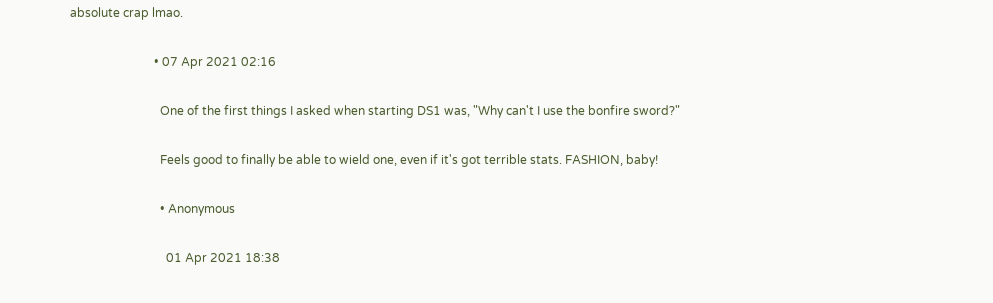absolute crap lmao.

                            • 07 Apr 2021 02:16

                              One of the first things I asked when starting DS1 was, "Why can't I use the bonfire sword?"

                              Feels good to finally be able to wield one, even if it's got terrible stats. FASHION, baby!

                              • Anonymous

                                01 Apr 2021 18:38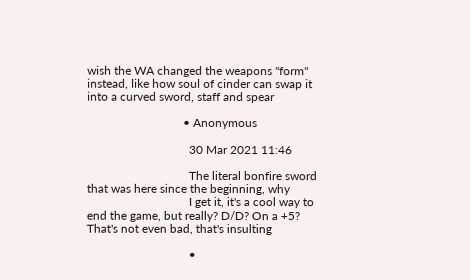wish the WA changed the weapons "form" instead, like how soul of cinder can swap it into a curved sword, staff and spear

                                • Anonymous

                                  30 Mar 2021 11:46

                                  The literal bonfire sword that was here since the beginning, why
                                  I get it, it's a cool way to end the game, but really? D/D? On a +5? That's not even bad, that's insulting

                                  •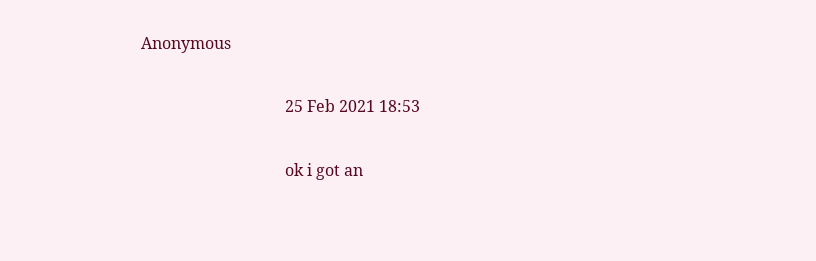Anonymous

                                    25 Feb 2021 18:53

                                    ok i got an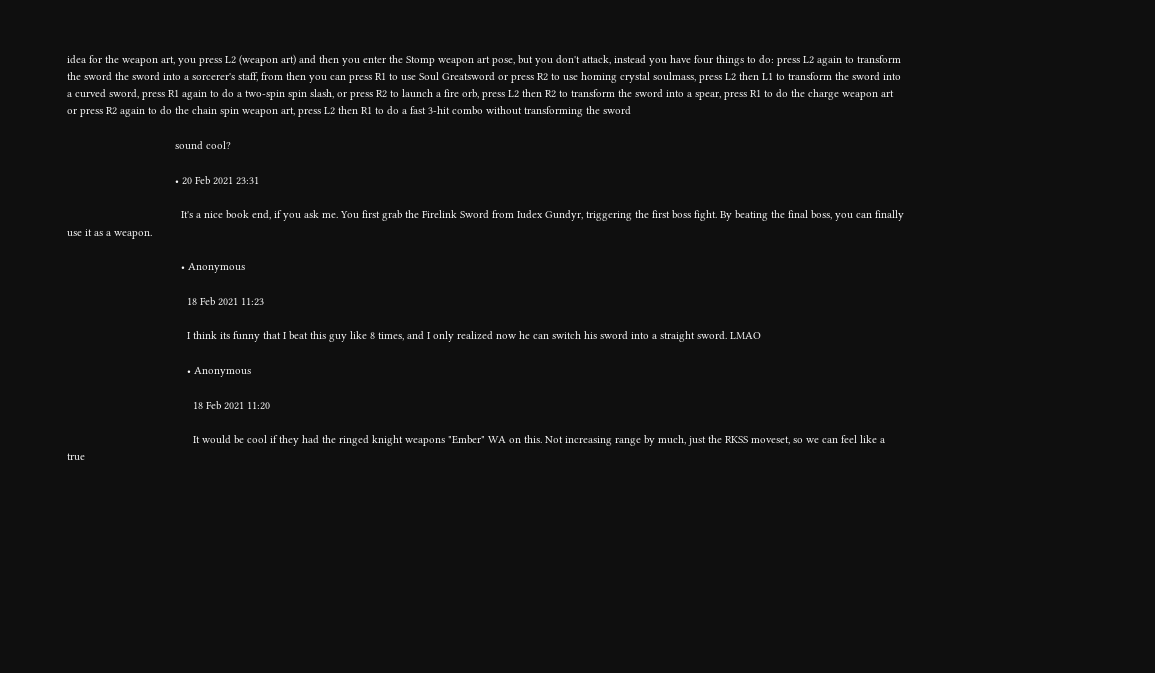idea for the weapon art, you press L2 (weapon art) and then you enter the Stomp weapon art pose, but you don't attack, instead you have four things to do: press L2 again to transform the sword the sword into a sorcerer's staff, from then you can press R1 to use Soul Greatsword or press R2 to use homing crystal soulmass, press L2 then L1 to transform the sword into a curved sword, press R1 again to do a two-spin spin slash, or press R2 to launch a fire orb, press L2 then R2 to transform the sword into a spear, press R1 to do the charge weapon art or press R2 again to do the chain spin weapon art, press L2 then R1 to do a fast 3-hit combo without transforming the sword

                                    sound cool?

                                    • 20 Feb 2021 23:31

                                      It's a nice book end, if you ask me. You first grab the Firelink Sword from Iudex Gundyr, triggering the first boss fight. By beating the final boss, you can finally use it as a weapon.

                                      • Anonymous

                                        18 Feb 2021 11:23

                                        I think its funny that I beat this guy like 8 times, and I only realized now he can switch his sword into a straight sword. LMAO

                                        • Anonymous

                                          18 Feb 2021 11:20

                                          It would be cool if they had the ringed knight weapons "Ember" WA on this. Not increasing range by much, just the RKSS moveset, so we can feel like a true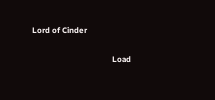Lord of Cinder

                                        Load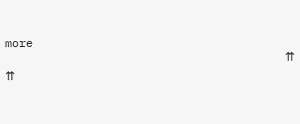more
                                        ⇈ ⇈